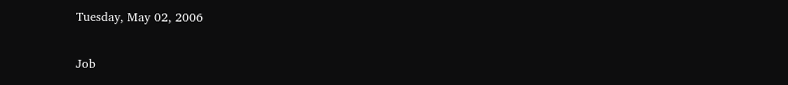Tuesday, May 02, 2006

Job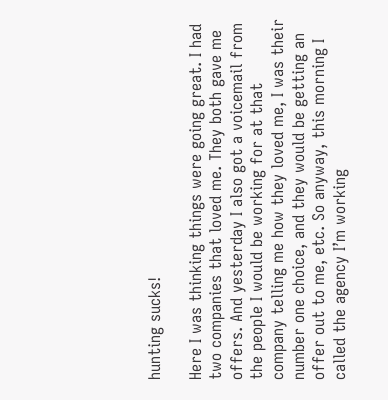hunting sucks!

Here I was thinking things were going great. I had two companies that loved me. They both gave me offers. And yesterday I also got a voicemail from the people I would be working for at that company telling me how they loved me, I was their number one choice, and they would be getting an offer out to me, etc. So anyway, this morning I called the agency I’m working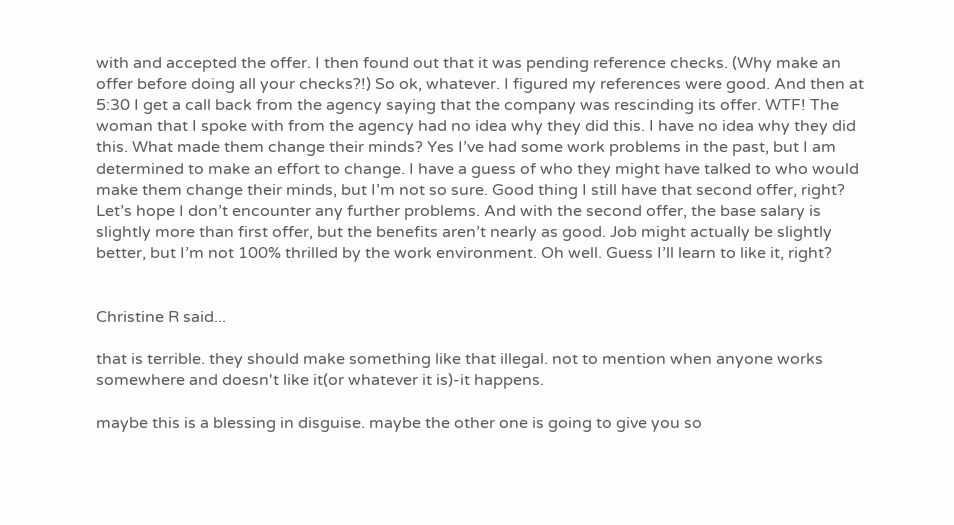with and accepted the offer. I then found out that it was pending reference checks. (Why make an offer before doing all your checks?!) So ok, whatever. I figured my references were good. And then at 5:30 I get a call back from the agency saying that the company was rescinding its offer. WTF! The woman that I spoke with from the agency had no idea why they did this. I have no idea why they did this. What made them change their minds? Yes I’ve had some work problems in the past, but I am determined to make an effort to change. I have a guess of who they might have talked to who would make them change their minds, but I’m not so sure. Good thing I still have that second offer, right? Let’s hope I don’t encounter any further problems. And with the second offer, the base salary is slightly more than first offer, but the benefits aren’t nearly as good. Job might actually be slightly better, but I’m not 100% thrilled by the work environment. Oh well. Guess I’ll learn to like it, right?


Christine R said...

that is terrible. they should make something like that illegal. not to mention when anyone works somewhere and doesn't like it(or whatever it is)-it happens.

maybe this is a blessing in disguise. maybe the other one is going to give you so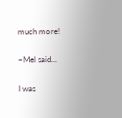much more!

~Mel said...

I was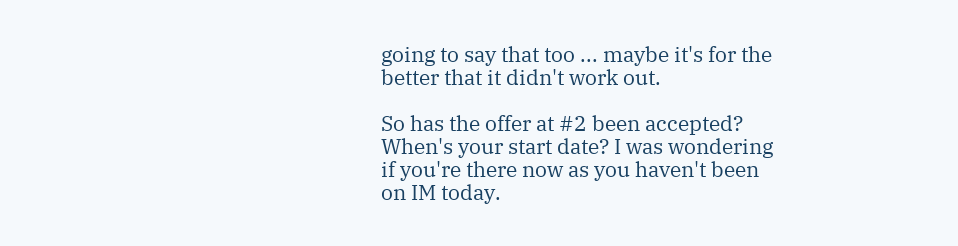going to say that too ... maybe it's for the better that it didn't work out.

So has the offer at #2 been accepted? When's your start date? I was wondering if you're there now as you haven't been on IM today.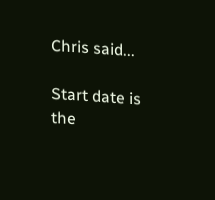Chris said...

Start date is the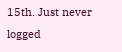15th. Just never logged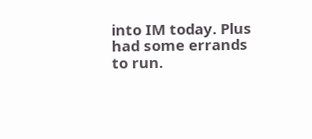into IM today. Plus had some errands to run.